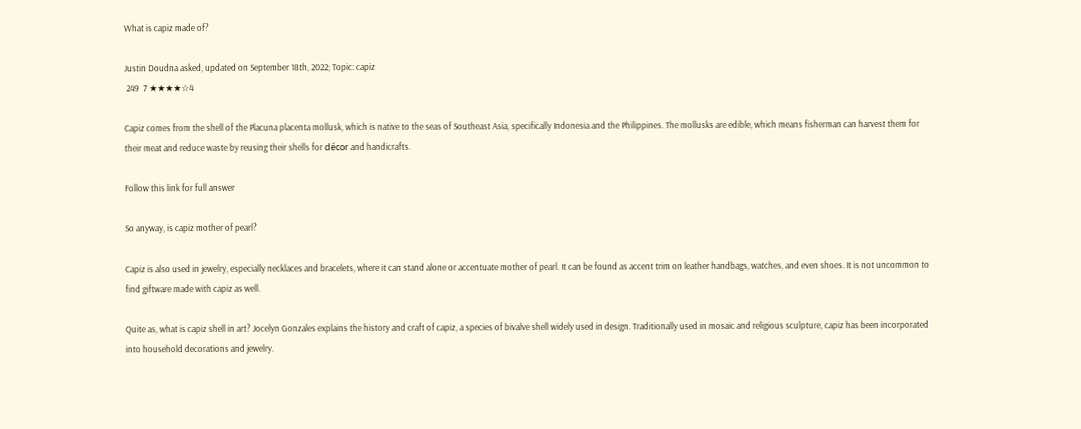What is capiz made of?

Justin Doudna asked, updated on September 18th, 2022; Topic: capiz
 249  7 ★★★★☆4

Capiz comes from the shell of the Placuna placenta mollusk, which is native to the seas of Southeast Asia, specifically Indonesia and the Philippines. The mollusks are edible, which means fisherman can harvest them for their meat and reduce waste by reusing their shells for décor and handicrafts.

Follow this link for full answer

So anyway, is capiz mother of pearl?

Capiz is also used in jewelry, especially necklaces and bracelets, where it can stand alone or accentuate mother of pearl. It can be found as accent trim on leather handbags, watches, and even shoes. It is not uncommon to find giftware made with capiz as well.

Quite as, what is capiz shell in art? Jocelyn Gonzales explains the history and craft of capiz, a species of bivalve shell widely used in design. Traditionally used in mosaic and religious sculpture, capiz has been incorporated into household decorations and jewelry.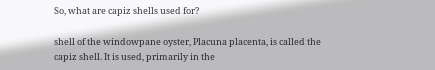So, what are capiz shells used for?

shell of the windowpane oyster, Placuna placenta, is called the capiz shell. It is used, primarily in the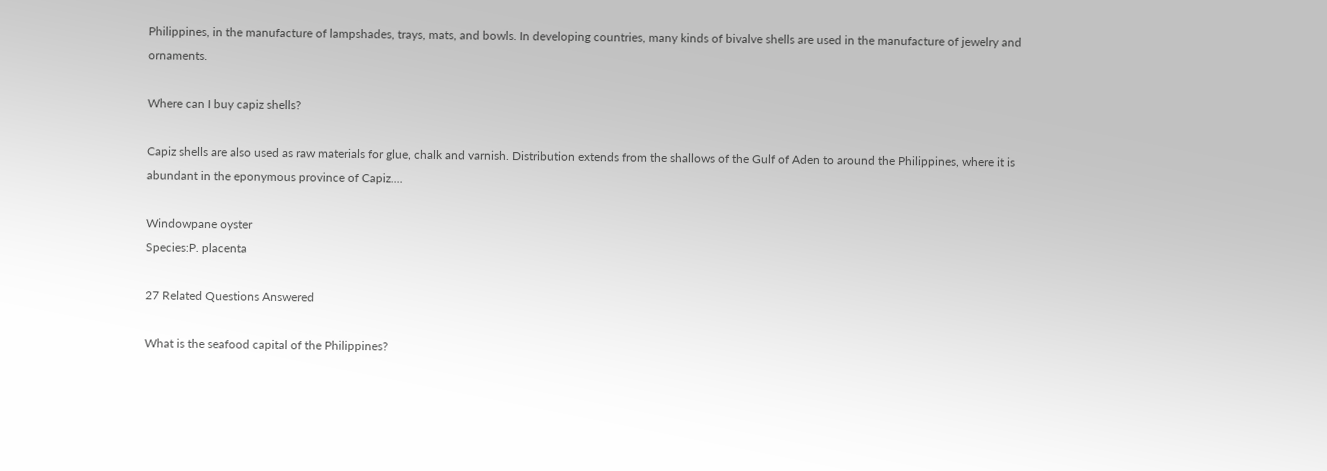Philippines, in the manufacture of lampshades, trays, mats, and bowls. In developing countries, many kinds of bivalve shells are used in the manufacture of jewelry and ornaments.

Where can I buy capiz shells?

Capiz shells are also used as raw materials for glue, chalk and varnish. Distribution extends from the shallows of the Gulf of Aden to around the Philippines, where it is abundant in the eponymous province of Capiz....

Windowpane oyster
Species:P. placenta

27 Related Questions Answered

What is the seafood capital of the Philippines?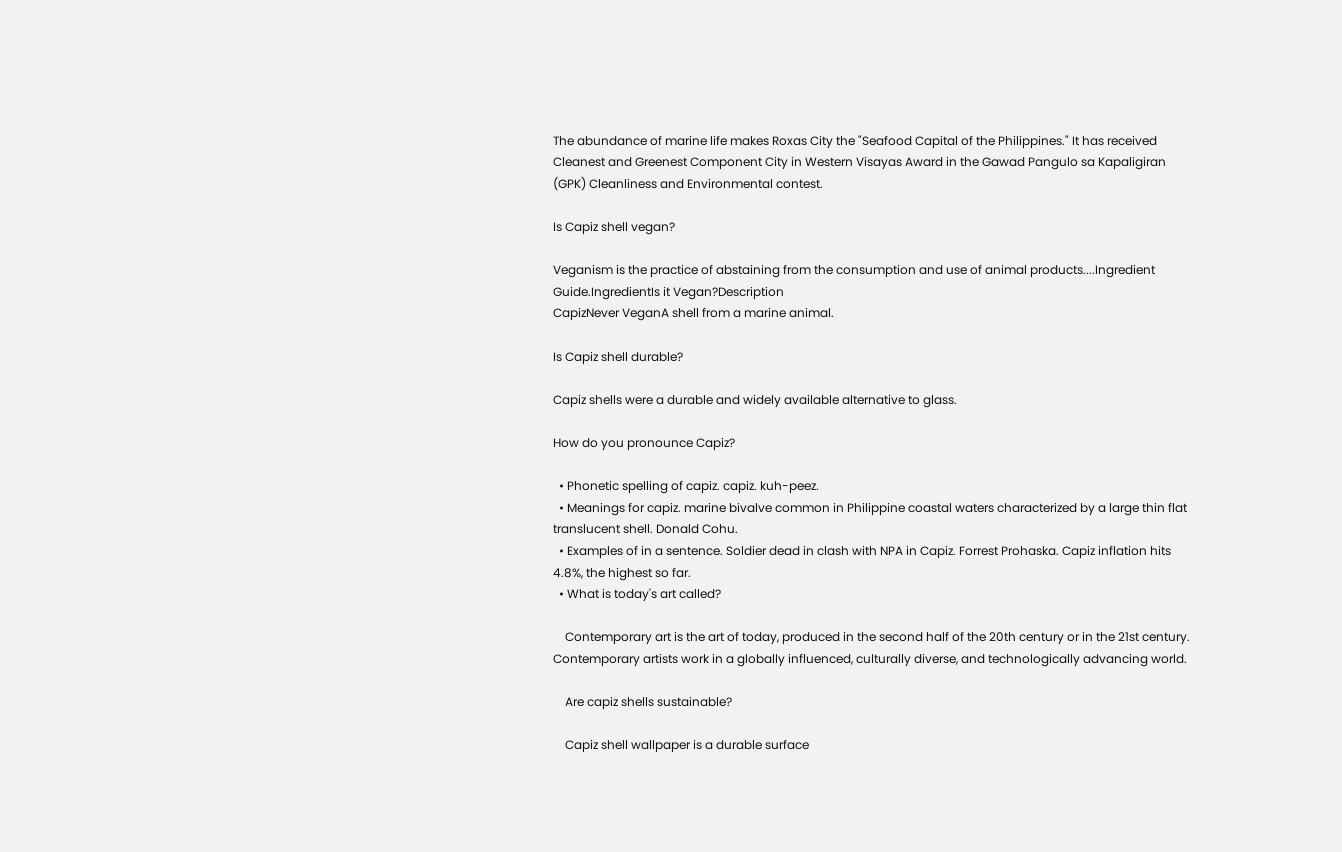The abundance of marine life makes Roxas City the "Seafood Capital of the Philippines." It has received Cleanest and Greenest Component City in Western Visayas Award in the Gawad Pangulo sa Kapaligiran (GPK) Cleanliness and Environmental contest.

Is Capiz shell vegan?

Veganism is the practice of abstaining from the consumption and use of animal products....Ingredient Guide.IngredientIs it Vegan?Description
CapizNever VeganA shell from a marine animal.

Is Capiz shell durable?

Capiz shells were a durable and widely available alternative to glass.

How do you pronounce Capiz?

  • Phonetic spelling of capiz. capiz. kuh-peez.
  • Meanings for capiz. marine bivalve common in Philippine coastal waters characterized by a large thin flat translucent shell. Donald Cohu.
  • Examples of in a sentence. Soldier dead in clash with NPA in Capiz. Forrest Prohaska. Capiz inflation hits 4.8%, the highest so far.
  • What is today's art called?

    Contemporary art is the art of today, produced in the second half of the 20th century or in the 21st century. Contemporary artists work in a globally influenced, culturally diverse, and technologically advancing world.

    Are capiz shells sustainable?

    Capiz shell wallpaper is a durable surface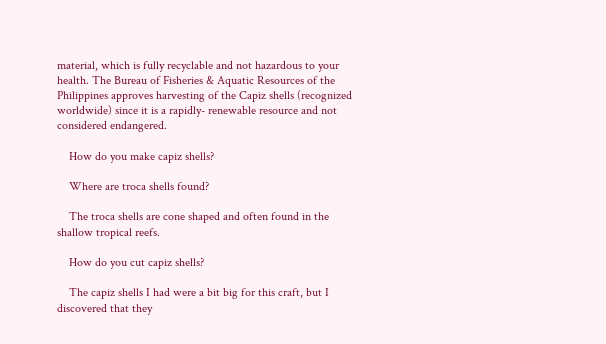material, which is fully recyclable and not hazardous to your health. The Bureau of Fisheries & Aquatic Resources of the Philippines approves harvesting of the Capiz shells (recognized worldwide) since it is a rapidly- renewable resource and not considered endangered.

    How do you make capiz shells?

    Where are troca shells found?

    The troca shells are cone shaped and often found in the shallow tropical reefs.

    How do you cut capiz shells?

    The capiz shells I had were a bit big for this craft, but I discovered that they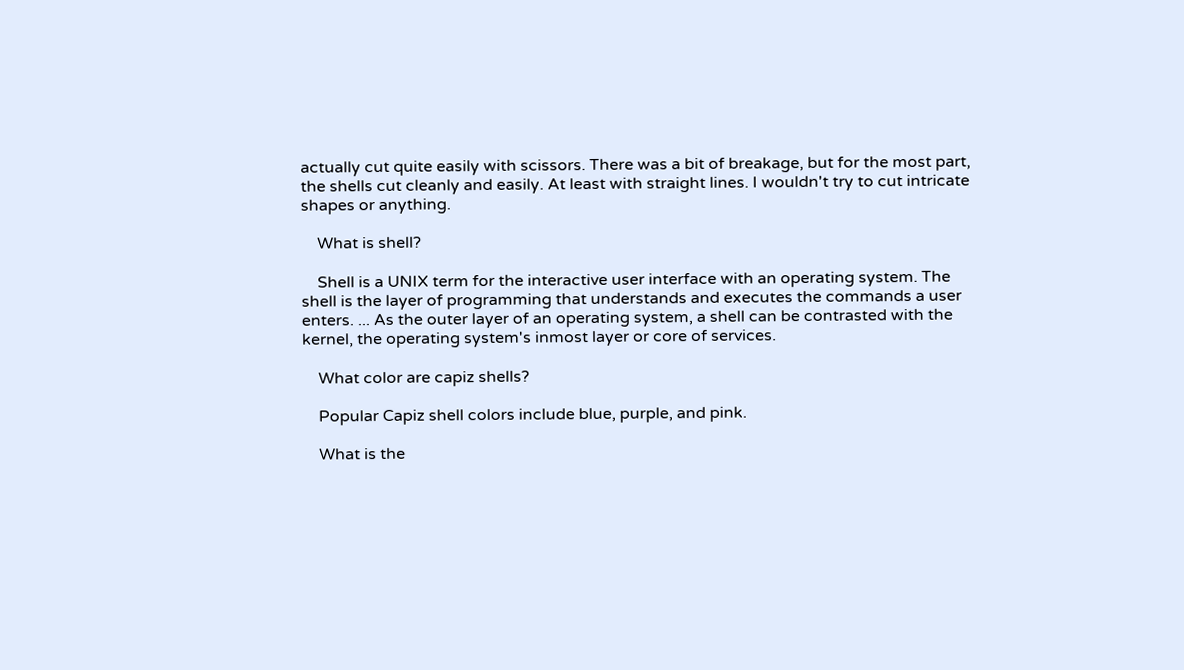actually cut quite easily with scissors. There was a bit of breakage, but for the most part, the shells cut cleanly and easily. At least with straight lines. I wouldn't try to cut intricate shapes or anything.

    What is shell?

    Shell is a UNIX term for the interactive user interface with an operating system. The shell is the layer of programming that understands and executes the commands a user enters. ... As the outer layer of an operating system, a shell can be contrasted with the kernel, the operating system's inmost layer or core of services.

    What color are capiz shells?

    Popular Capiz shell colors include blue, purple, and pink.

    What is the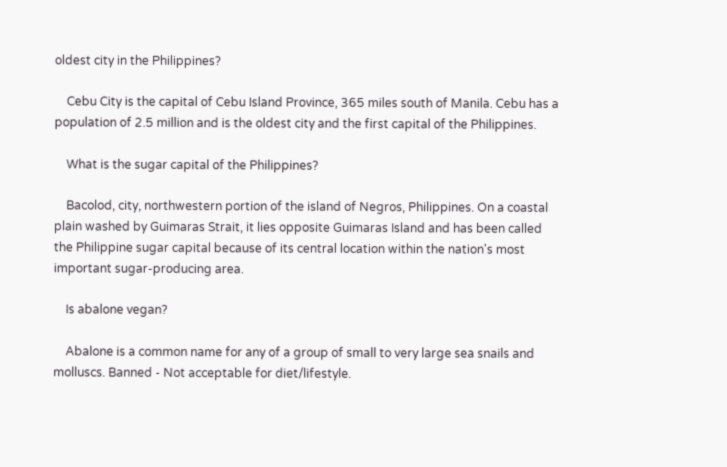oldest city in the Philippines?

    Cebu City is the capital of Cebu Island Province, 365 miles south of Manila. Cebu has a population of 2.5 million and is the oldest city and the first capital of the Philippines.

    What is the sugar capital of the Philippines?

    Bacolod, city, northwestern portion of the island of Negros, Philippines. On a coastal plain washed by Guimaras Strait, it lies opposite Guimaras Island and has been called the Philippine sugar capital because of its central location within the nation's most important sugar-producing area.

    Is abalone vegan?

    Abalone is a common name for any of a group of small to very large sea snails and molluscs. Banned - Not acceptable for diet/lifestyle.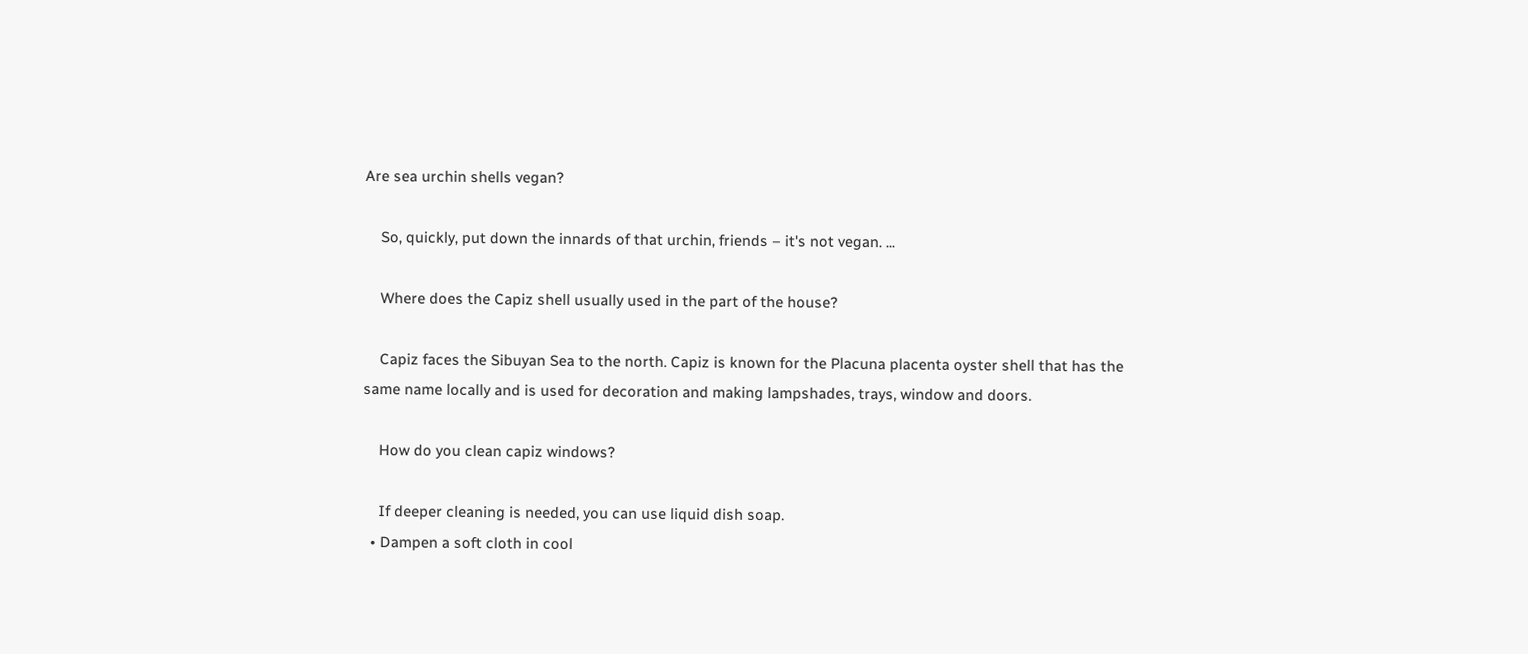Are sea urchin shells vegan?

    So, quickly, put down the innards of that urchin, friends – it's not vegan. ...

    Where does the Capiz shell usually used in the part of the house?

    Capiz faces the Sibuyan Sea to the north. Capiz is known for the Placuna placenta oyster shell that has the same name locally and is used for decoration and making lampshades, trays, window and doors.

    How do you clean capiz windows?

    If deeper cleaning is needed, you can use liquid dish soap.
  • Dampen a soft cloth in cool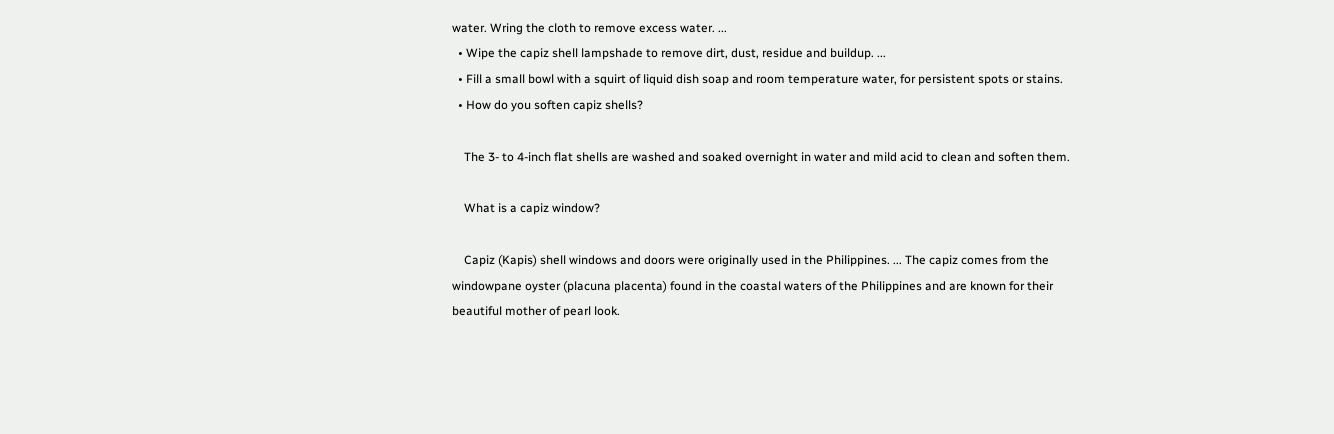water. Wring the cloth to remove excess water. ...
  • Wipe the capiz shell lampshade to remove dirt, dust, residue and buildup. ...
  • Fill a small bowl with a squirt of liquid dish soap and room temperature water, for persistent spots or stains.
  • How do you soften capiz shells?

    The 3- to 4-inch flat shells are washed and soaked overnight in water and mild acid to clean and soften them.

    What is a capiz window?

    Capiz (Kapis) shell windows and doors were originally used in the Philippines. ... The capiz comes from the windowpane oyster (placuna placenta) found in the coastal waters of the Philippines and are known for their beautiful mother of pearl look.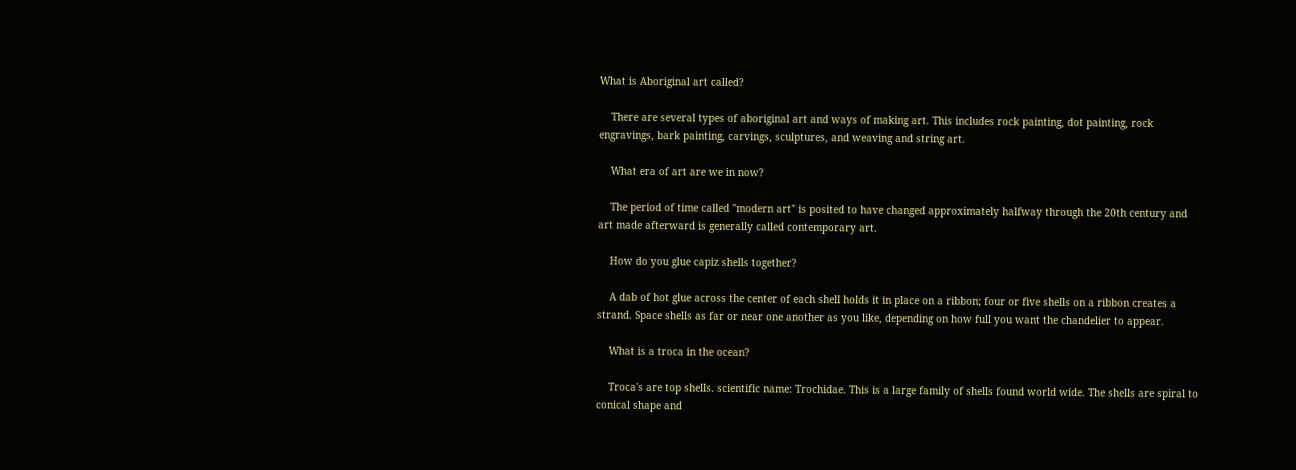What is Aboriginal art called?

    There are several types of aboriginal art and ways of making art. This includes rock painting, dot painting, rock engravings, bark painting, carvings, sculptures, and weaving and string art.

    What era of art are we in now?

    The period of time called "modern art" is posited to have changed approximately halfway through the 20th century and art made afterward is generally called contemporary art.

    How do you glue capiz shells together?

    A dab of hot glue across the center of each shell holds it in place on a ribbon; four or five shells on a ribbon creates a strand. Space shells as far or near one another as you like, depending on how full you want the chandelier to appear.

    What is a troca in the ocean?

    Troca's are top shells. scientific name: Trochidae. This is a large family of shells found world wide. The shells are spiral to conical shape and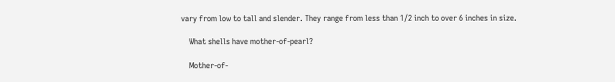vary from low to tall and slender. They range from less than 1/2 inch to over 6 inches in size.

    What shells have mother-of-pearl?

    Mother-of-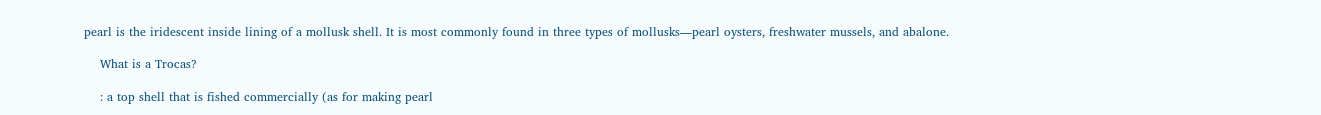pearl is the iridescent inside lining of a mollusk shell. It is most commonly found in three types of mollusks—pearl oysters, freshwater mussels, and abalone.

    What is a Trocas?

    : a top shell that is fished commercially (as for making pearl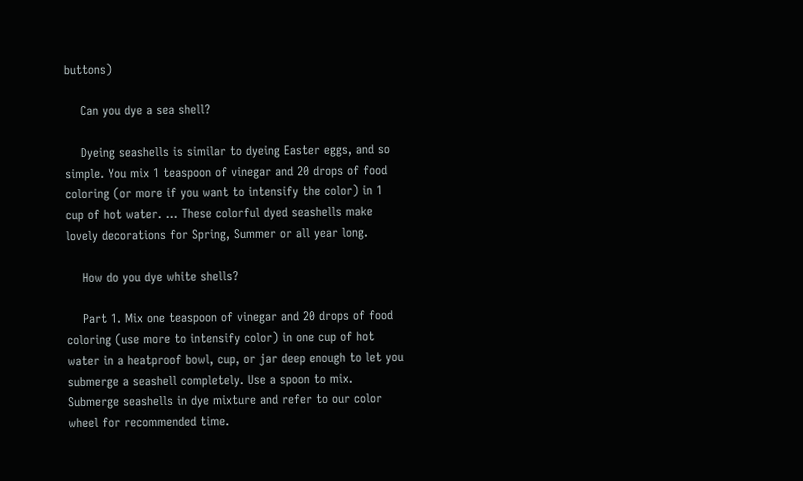buttons)

    Can you dye a sea shell?

    Dyeing seashells is similar to dyeing Easter eggs, and so simple. You mix 1 teaspoon of vinegar and 20 drops of food coloring (or more if you want to intensify the color) in 1 cup of hot water. ... These colorful dyed seashells make lovely decorations for Spring, Summer or all year long.

    How do you dye white shells?

    Part 1. Mix one teaspoon of vinegar and 20 drops of food coloring (use more to intensify color) in one cup of hot water in a heatproof bowl, cup, or jar deep enough to let you submerge a seashell completely. Use a spoon to mix. Submerge seashells in dye mixture and refer to our color wheel for recommended time.